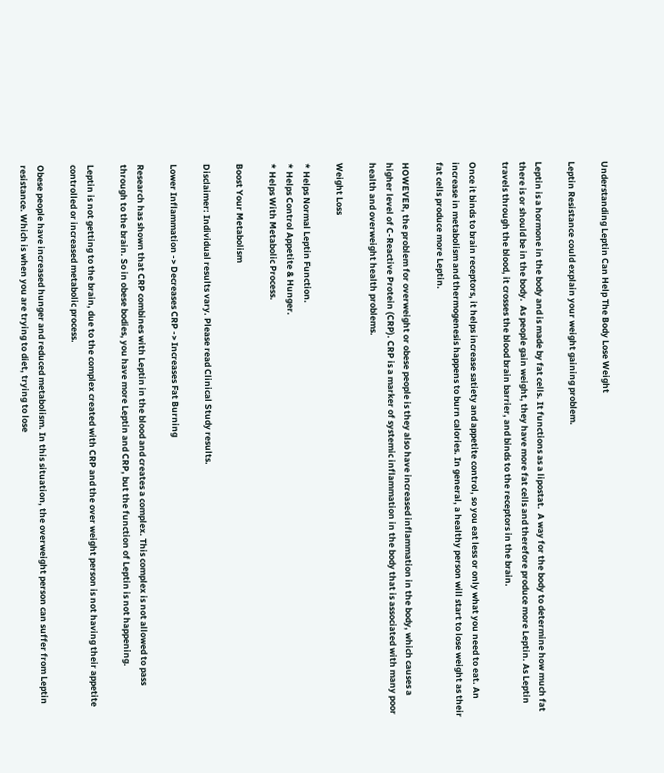Understanding Leptin Can Help The Body Lose Weight

Leptin Resistance could explain your weight gaining problem.

Leptin is a hormone in the body and is made by fat cells. It functions as a lipostat.  A way for the body to determine how much fat there is or should be in the body.  As people gain weight, they have more fat cells and therefore produce more Leptin. As Leptin travels through the blood, it crosses the blood brain barrier, and binds to the receptors in the brain.

Once it binds to brain receptors, it helps increase satiety and appetite control, so you eat less or only what you need to eat. An increase in metabolism and thermogenesis happens to burn calories. In general, a healthy person will start to lose weight as their fat cells produce more Leptin.

HOWEVER, the problem for overweight or obese people is they also have increased inflammation in the body, which causes a higher level of C-Reactive Protein (CRP). CRP is a marker of systemic inflammation in the body that is associated with many poor health and overweight health problems.

Weight Loss

* Helps Normal Leptin Function.
* Helps Control Appetite & Hunger.
* Helps With Metabolic Process.

Boost Your Metabolism

Disclaimer: Individual results vary. Please read Clinical Study results.

Lower Inflammation -> Decreases CRP -> Increases Fat Burning

Research has shown that CRP combines with Leptin in the blood and creates a complex. This complex is not allowed to pass through to the brain. So in obese bodies, you have more Leptin and CRP, but the function of Leptin is not happening.

Leptin is not getting to the brain, due to the complex created with CRP and the over weight person is not having their appetite controlled or increased metabolic process.

Obese people have increased hunger and reduced metabolism. In this situation, the overweight person can suffer from Leptin resistance. Which is when you are trying to diet, trying to lose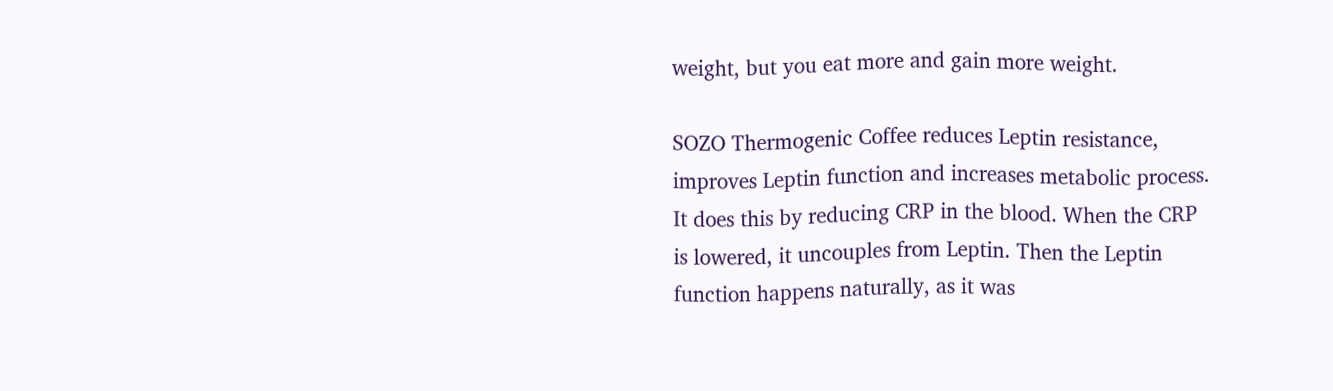weight, but you eat more and gain more weight.

SOZO Thermogenic Coffee reduces Leptin resistance, improves Leptin function and increases metabolic process.  It does this by reducing CRP in the blood. When the CRP is lowered, it uncouples from Leptin. Then the Leptin function happens naturally, as it was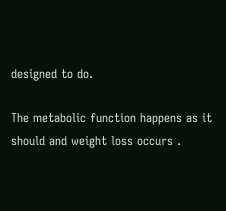designed to do.

The metabolic function happens as it should and weight loss occurs .